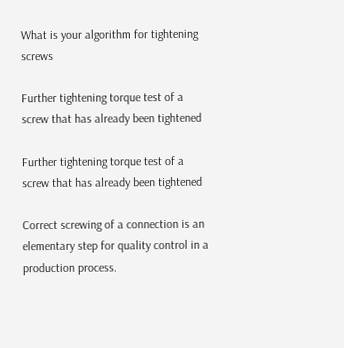What is your algorithm for tightening screws

Further tightening torque test of a screw that has already been tightened

Further tightening torque test of a screw that has already been tightened

Correct screwing of a connection is an elementary step for quality control in a production process.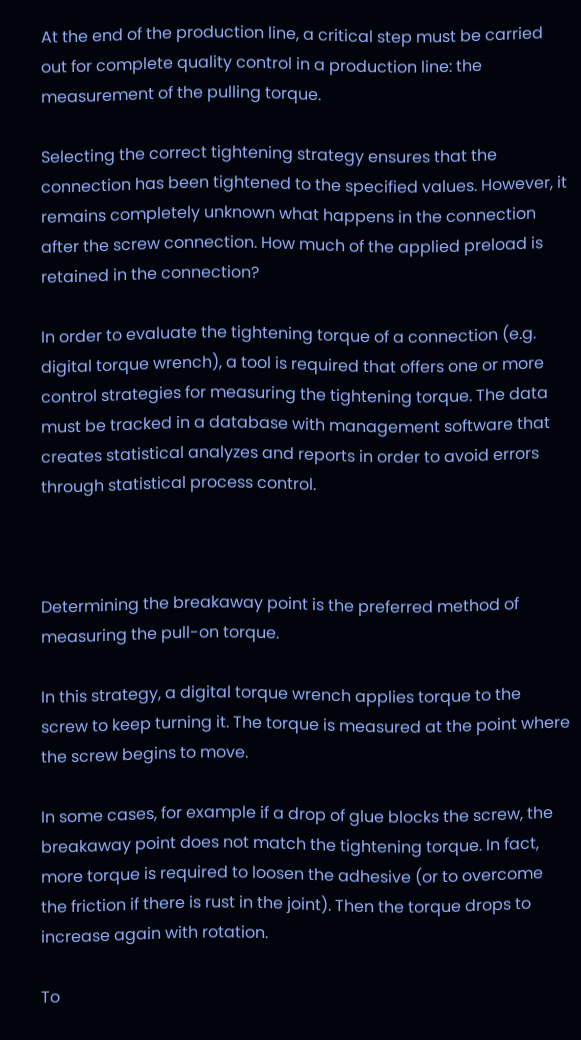At the end of the production line, a critical step must be carried out for complete quality control in a production line: the measurement of the pulling torque.

Selecting the correct tightening strategy ensures that the connection has been tightened to the specified values. However, it remains completely unknown what happens in the connection after the screw connection. How much of the applied preload is retained in the connection?

In order to evaluate the tightening torque of a connection (e.g. digital torque wrench), a tool is required that offers one or more control strategies for measuring the tightening torque. The data must be tracked in a database with management software that creates statistical analyzes and reports in order to avoid errors through statistical process control.



Determining the breakaway point is the preferred method of measuring the pull-on torque.

In this strategy, a digital torque wrench applies torque to the screw to keep turning it. The torque is measured at the point where the screw begins to move.

In some cases, for example if a drop of glue blocks the screw, the breakaway point does not match the tightening torque. In fact, more torque is required to loosen the adhesive (or to overcome the friction if there is rust in the joint). Then the torque drops to increase again with rotation.

To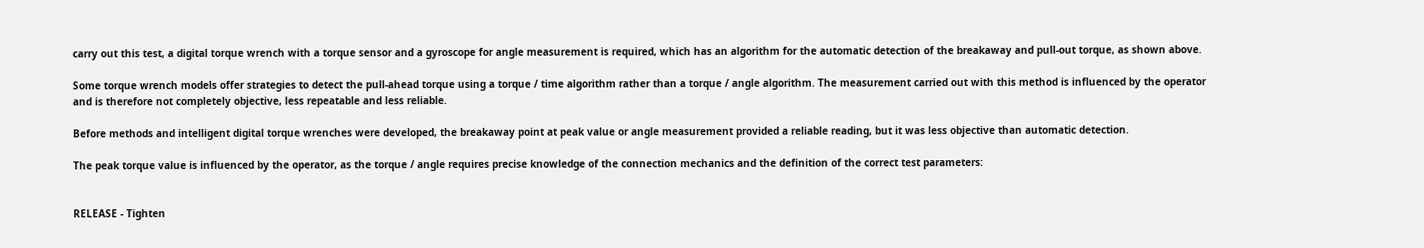carry out this test, a digital torque wrench with a torque sensor and a gyroscope for angle measurement is required, which has an algorithm for the automatic detection of the breakaway and pull-out torque, as shown above.

Some torque wrench models offer strategies to detect the pull-ahead torque using a torque / time algorithm rather than a torque / angle algorithm. The measurement carried out with this method is influenced by the operator and is therefore not completely objective, less repeatable and less reliable.

Before methods and intelligent digital torque wrenches were developed, the breakaway point at peak value or angle measurement provided a reliable reading, but it was less objective than automatic detection.

The peak torque value is influenced by the operator, as the torque / angle requires precise knowledge of the connection mechanics and the definition of the correct test parameters:


RELEASE - Tighten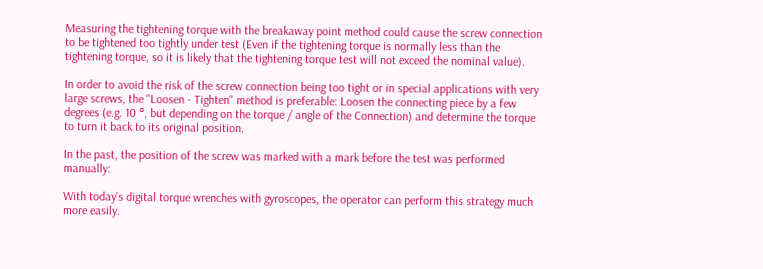Measuring the tightening torque with the breakaway point method could cause the screw connection to be tightened too tightly under test (Even if the tightening torque is normally less than the tightening torque, so it is likely that the tightening torque test will not exceed the nominal value).

In order to avoid the risk of the screw connection being too tight or in special applications with very large screws, the "Loosen - Tighten" method is preferable: Loosen the connecting piece by a few degrees (e.g. 10 °, but depending on the torque / angle of the Connection) and determine the torque to turn it back to its original position.

In the past, the position of the screw was marked with a mark before the test was performed manually:

With today's digital torque wrenches with gyroscopes, the operator can perform this strategy much more easily.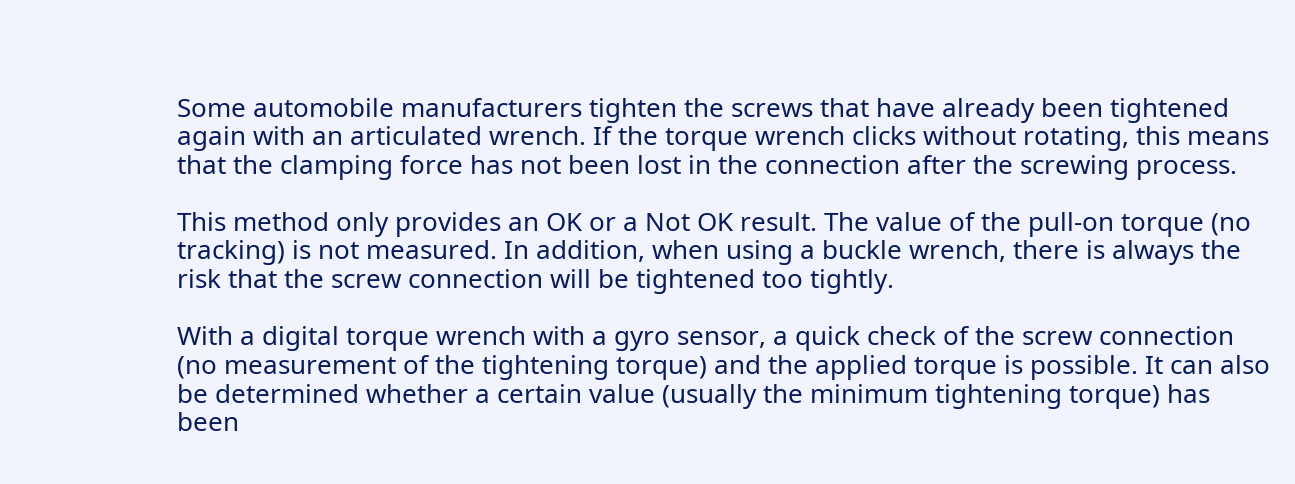Some automobile manufacturers tighten the screws that have already been tightened again with an articulated wrench. If the torque wrench clicks without rotating, this means that the clamping force has not been lost in the connection after the screwing process.

This method only provides an OK or a Not OK result. The value of the pull-on torque (no tracking) is not measured. In addition, when using a buckle wrench, there is always the risk that the screw connection will be tightened too tightly.

With a digital torque wrench with a gyro sensor, a quick check of the screw connection (no measurement of the tightening torque) and the applied torque is possible. It can also be determined whether a certain value (usually the minimum tightening torque) has been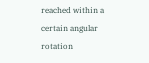reached within a certain angular rotation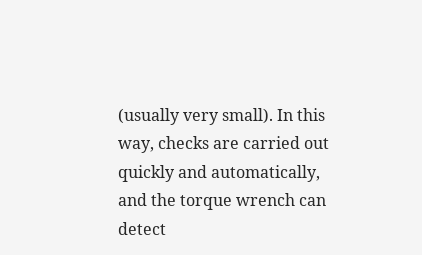(usually very small). In this way, checks are carried out quickly and automatically, and the torque wrench can detect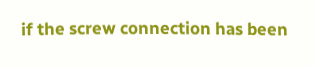if the screw connection has been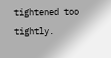tightened too tightly.